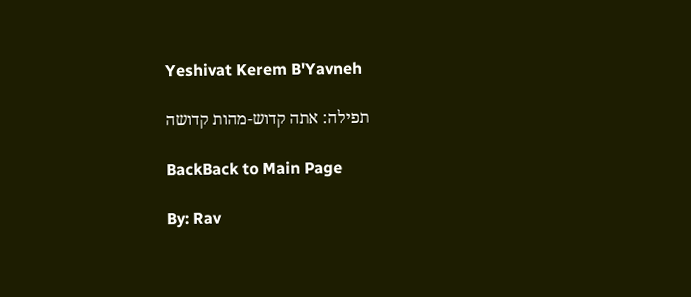Yeshivat Kerem B'Yavneh

תפילה: אתה קדוש-מהות קדושה

BackBack to Main Page

By: Rav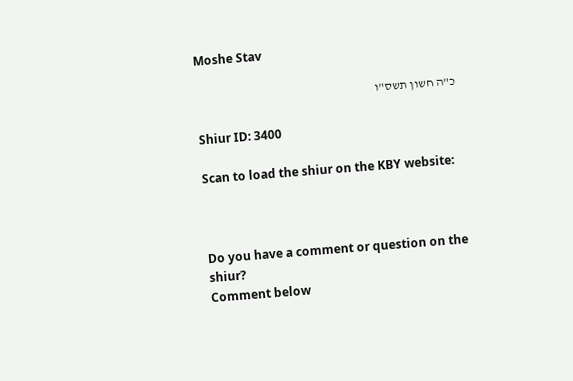Moshe Stav

כ"ה חשון תשס"ו

Shiur ID: 3400

Scan to load the shiur on the KBY website:



Do you have a comment or question on the shiur?
Comment below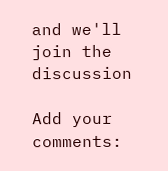and we'll join the discussion

Add your comments: